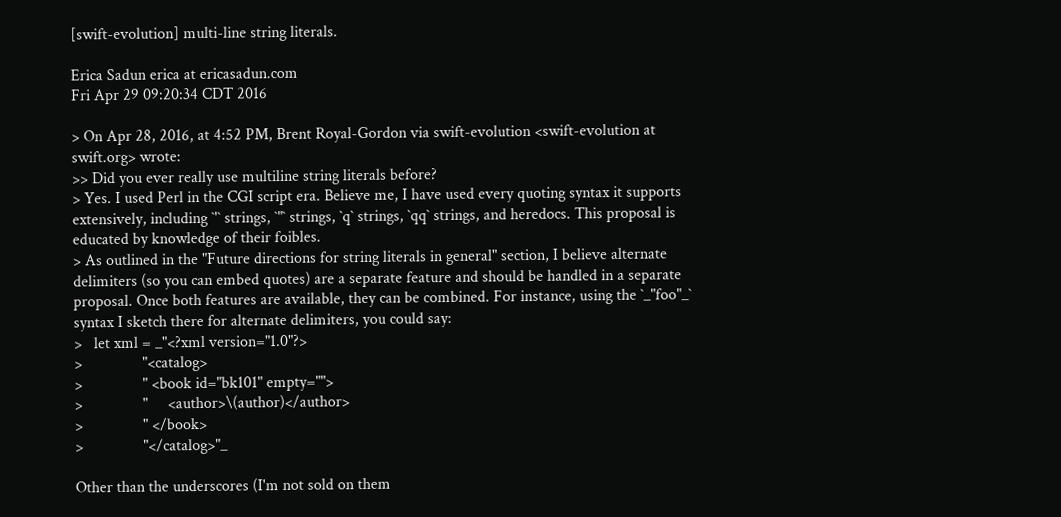[swift-evolution] multi-line string literals.

Erica Sadun erica at ericasadun.com
Fri Apr 29 09:20:34 CDT 2016

> On Apr 28, 2016, at 4:52 PM, Brent Royal-Gordon via swift-evolution <swift-evolution at swift.org> wrote:
>> Did you ever really use multiline string literals before?
> Yes. I used Perl in the CGI script era. Believe me, I have used every quoting syntax it supports extensively, including `'` strings, `"` strings, `q` strings, `qq` strings, and heredocs. This proposal is educated by knowledge of their foibles.
> As outlined in the "Future directions for string literals in general" section, I believe alternate delimiters (so you can embed quotes) are a separate feature and should be handled in a separate proposal. Once both features are available, they can be combined. For instance, using the `_"foo"_` syntax I sketch there for alternate delimiters, you could say:
>   let xml = _"<?xml version="1.0"?>
>               "<catalog>
>               " <book id="bk101" empty="">
>               "     <author>\(author)</author>
>               " </book>
>               "</catalog>"_

Other than the underscores (I'm not sold on them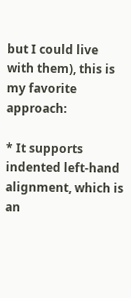but I could live with them), this is my favorite approach:

* It supports indented left-hand alignment, which is an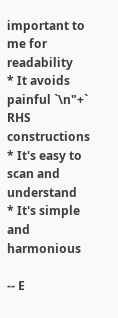important to me for readability
* It avoids painful `\n"+` RHS constructions
* It's easy to scan and understand
* It's simple and harmonious

-- E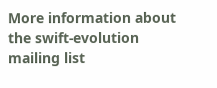More information about the swift-evolution mailing list